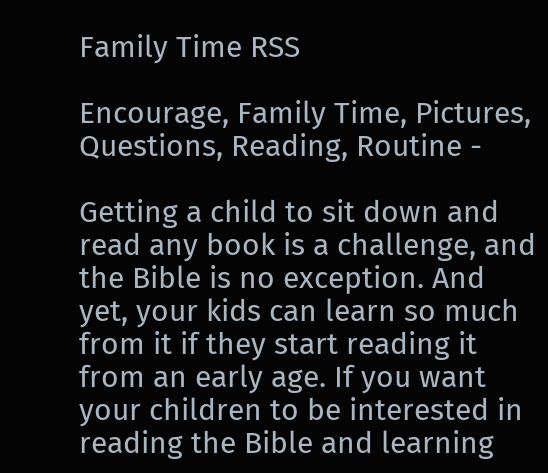Family Time RSS

Encourage, Family Time, Pictures, Questions, Reading, Routine -

Getting a child to sit down and read any book is a challenge, and the Bible is no exception. And yet, your kids can learn so much from it if they start reading it from an early age. If you want your children to be interested in reading the Bible and learning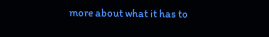more about what it has to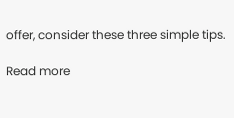offer, consider these three simple tips.

Read more